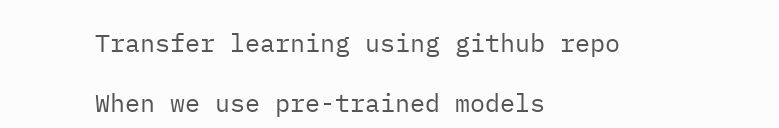Transfer learning using github repo

When we use pre-trained models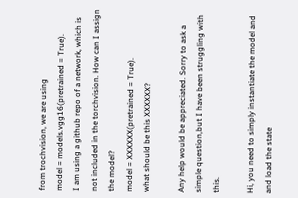from trochvision, we are using
model = models.vgg16(pretrained = True).
I am using a github repo of a network, which is not included in the torchvision. How can I assign the model?
model = XXXXXX(pretrained = True).
what should be this XXXXXX?

Any help would be appreciated. Sorry to ask a simple question,but I have been struggling with this.

Hi, you need to simply instantiate the model and and load the state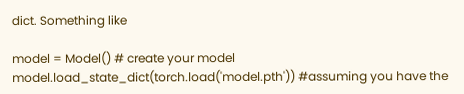dict. Something like

model = Model() # create your model
model.load_state_dict(torch.load('model.pth')) #assuming you have the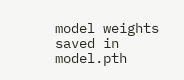model weights saved in model.pth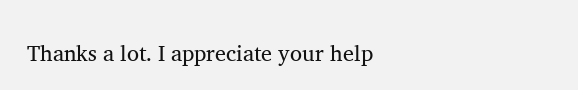Thanks a lot. I appreciate your help